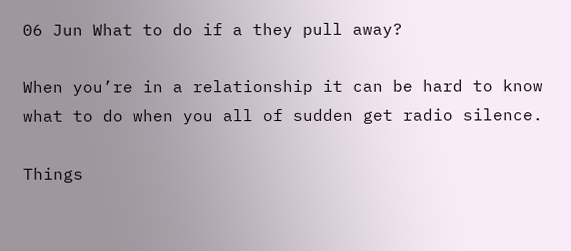06 Jun What to do if a they pull away?

When you’re in a relationship it can be hard to know what to do when you all of sudden get radio silence.

Things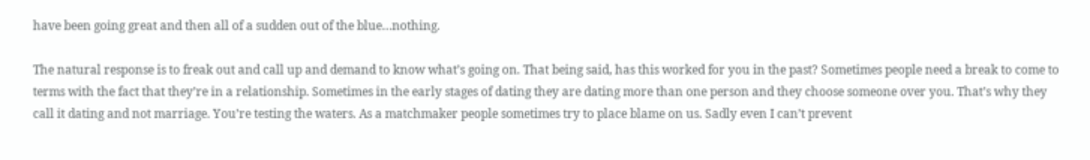have been going great and then all of a sudden out of the blue…nothing.

The natural response is to freak out and call up and demand to know what’s going on. That being said, has this worked for you in the past? Sometimes people need a break to come to terms with the fact that they’re in a relationship. Sometimes in the early stages of dating they are dating more than one person and they choose someone over you. That’s why they call it dating and not marriage. You’re testing the waters. As a matchmaker people sometimes try to place blame on us. Sadly even I can’t prevent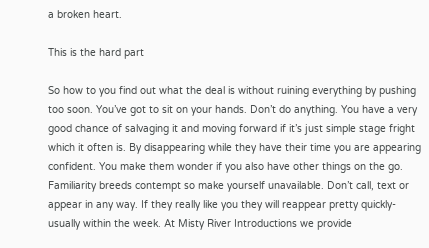a broken heart.

This is the hard part

So how to you find out what the deal is without ruining everything by pushing too soon. You’ve got to sit on your hands. Don’t do anything. You have a very good chance of salvaging it and moving forward if it’s just simple stage fright which it often is. By disappearing while they have their time you are appearing confident. You make them wonder if you also have other things on the go. Familiarity breeds contempt so make yourself unavailable. Don’t call, text or appear in any way. If they really like you they will reappear pretty quickly-usually within the week. At Misty River Introductions we provide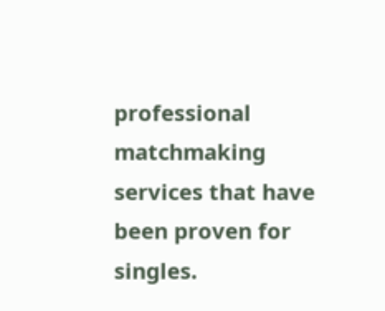professional matchmaking services that have been proven for singles.